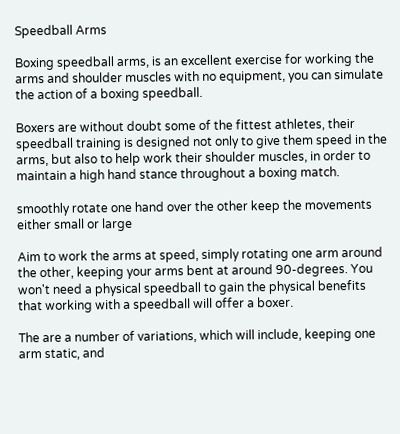Speedball Arms

Boxing speedball arms, is an excellent exercise for working the arms and shoulder muscles with no equipment, you can simulate the action of a boxing speedball.

Boxers are without doubt some of the fittest athletes, their speedball training is designed not only to give them speed in the arms, but also to help work their shoulder muscles, in order to maintain a high hand stance throughout a boxing match.

smoothly rotate one hand over the other keep the movements either small or large

Aim to work the arms at speed, simply rotating one arm around the other, keeping your arms bent at around 90-degrees. You won't need a physical speedball to gain the physical benefits that working with a speedball will offer a boxer.

The are a number of variations, which will include, keeping one arm static, and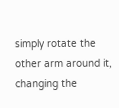simply rotate the other arm around it, changing the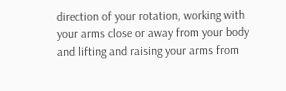direction of your rotation, working with your arms close or away from your body and lifting and raising your arms from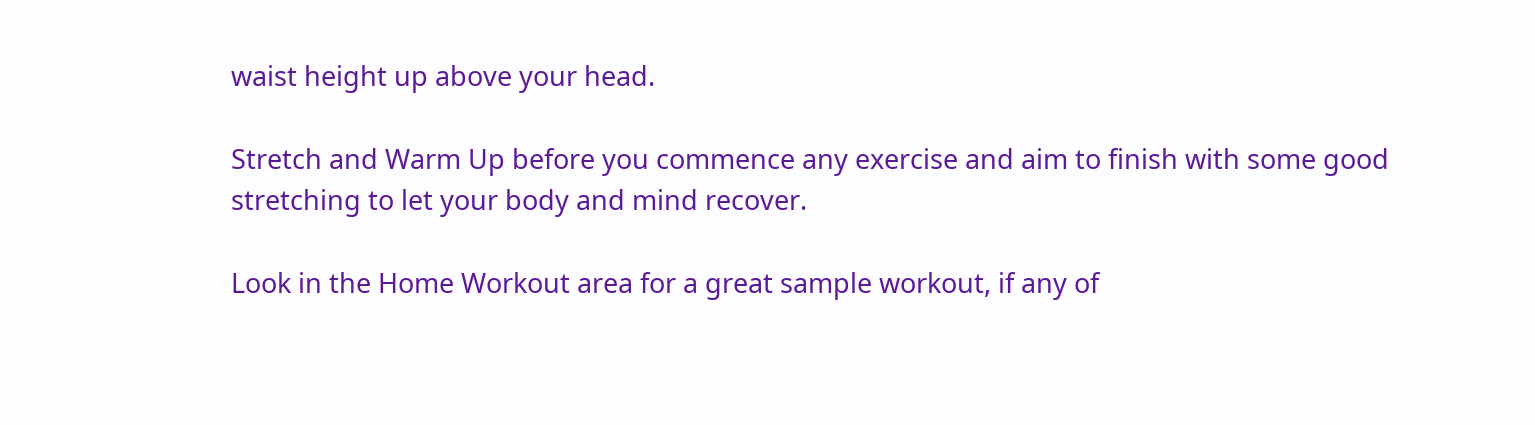waist height up above your head.

Stretch and Warm Up before you commence any exercise and aim to finish with some good stretching to let your body and mind recover.

Look in the Home Workout area for a great sample workout, if any of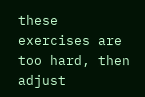these exercises are too hard, then adjust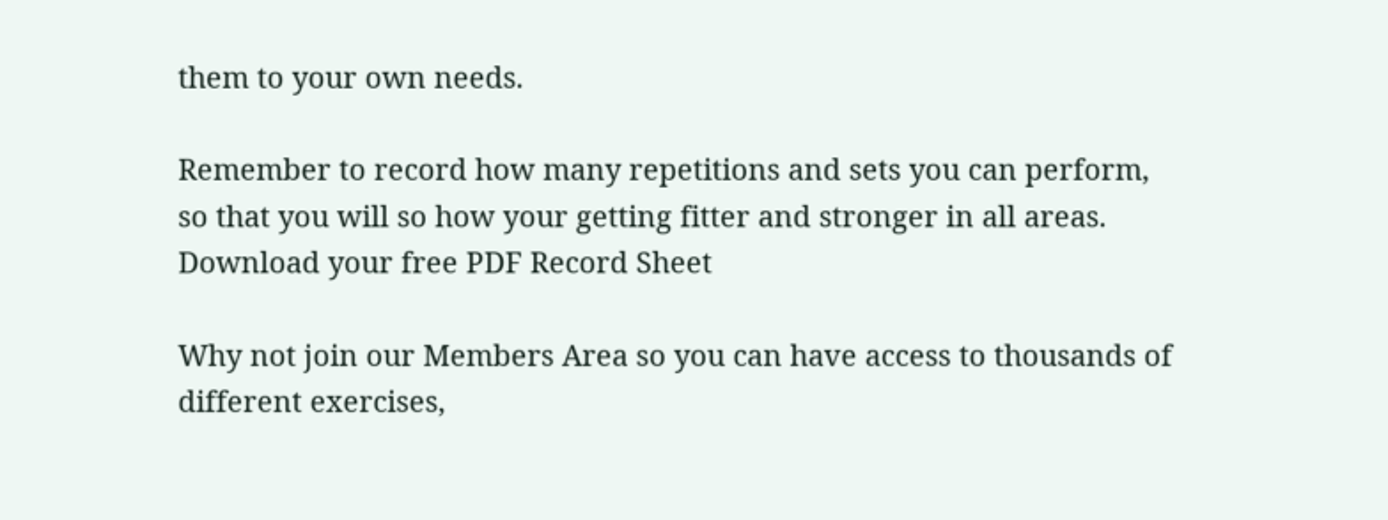them to your own needs.

Remember to record how many repetitions and sets you can perform, so that you will so how your getting fitter and stronger in all areas. Download your free PDF Record Sheet

Why not join our Members Area so you can have access to thousands of different exercises,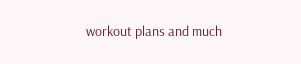workout plans and much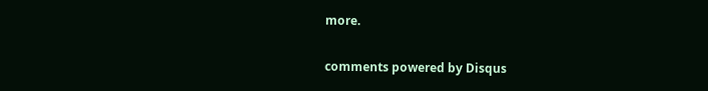more.

comments powered by Disqus